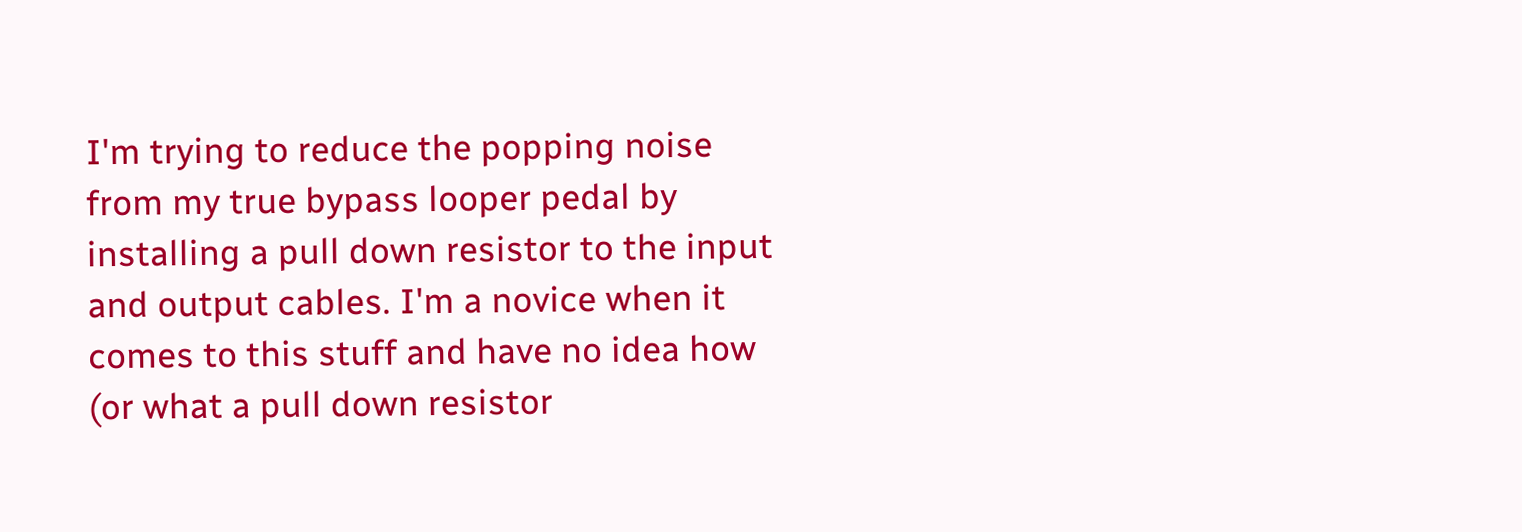I'm trying to reduce the popping noise from my true bypass looper pedal by installing a pull down resistor to the input and output cables. I'm a novice when it comes to this stuff and have no idea how (or what a pull down resistor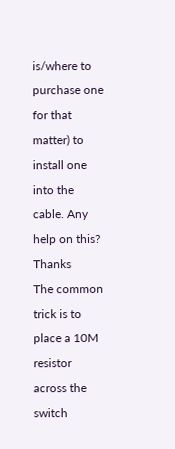is/where to purchase one for that matter) to install one into the cable. Any help on this? Thanks
The common trick is to place a 10M resistor across the switch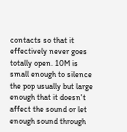contacts so that it effectively never goes totally open. 10M is small enough to silence the pop usually but large enough that it doesn't affect the sound or let enough sound through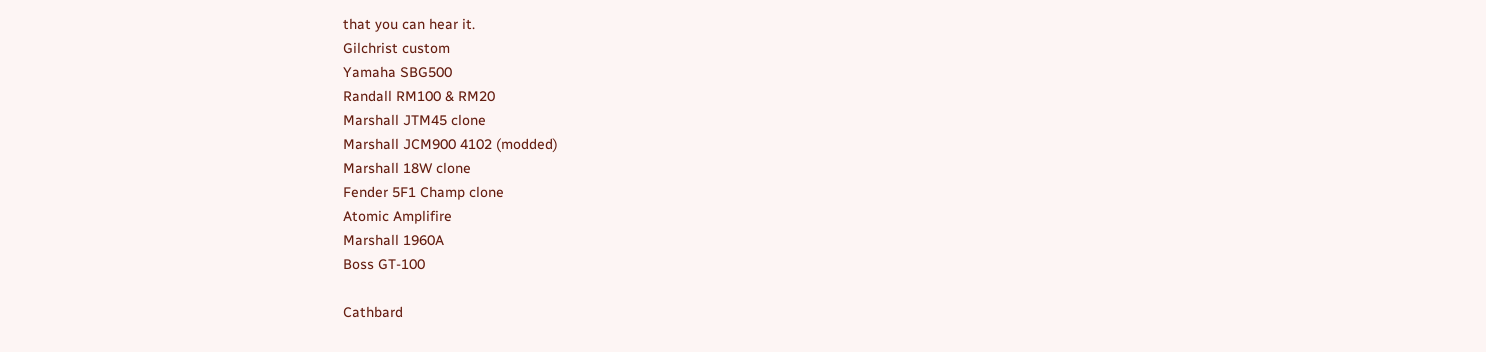that you can hear it.
Gilchrist custom
Yamaha SBG500
Randall RM100 & RM20
Marshall JTM45 clone
Marshall JCM900 4102 (modded)
Marshall 18W clone
Fender 5F1 Champ clone
Atomic Amplifire
Marshall 1960A
Boss GT-100

Cathbard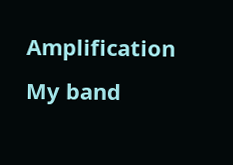Amplification
My band